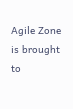Agile Zone is brought to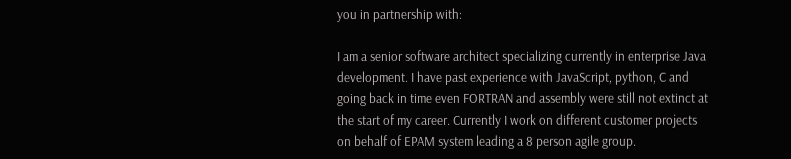you in partnership with:

I am a senior software architect specializing currently in enterprise Java development. I have past experience with JavaScript, python, C and going back in time even FORTRAN and assembly were still not extinct at the start of my career. Currently I work on different customer projects on behalf of EPAM system leading a 8 person agile group.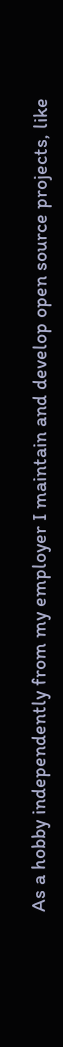As a hobby independently from my employer I maintain and develop open source projects, like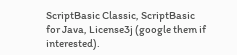ScriptBasic Classic, ScriptBasic for Java, License3j (google them if interested).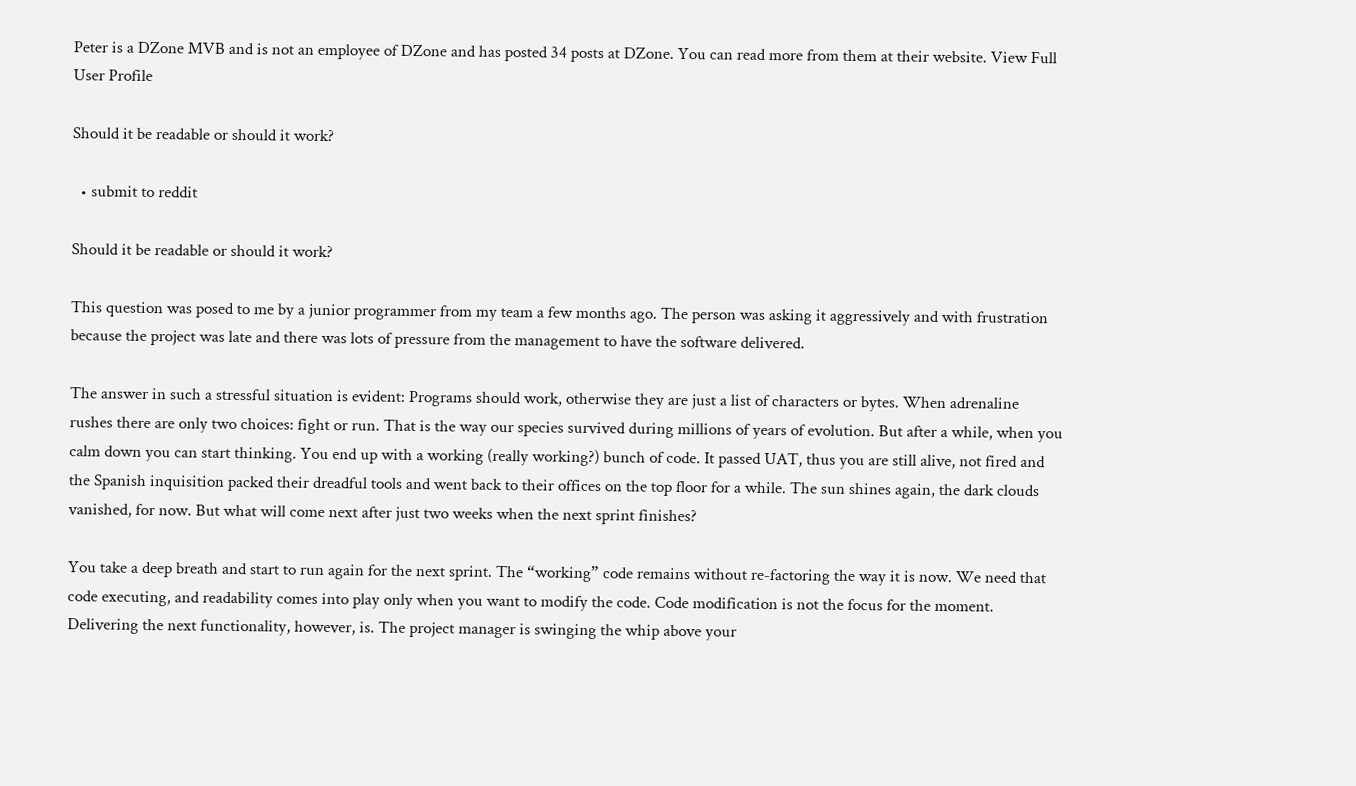Peter is a DZone MVB and is not an employee of DZone and has posted 34 posts at DZone. You can read more from them at their website. View Full User Profile

Should it be readable or should it work?

  • submit to reddit

Should it be readable or should it work?

This question was posed to me by a junior programmer from my team a few months ago. The person was asking it aggressively and with frustration because the project was late and there was lots of pressure from the management to have the software delivered.

The answer in such a stressful situation is evident: Programs should work, otherwise they are just a list of characters or bytes. When adrenaline rushes there are only two choices: fight or run. That is the way our species survived during millions of years of evolution. But after a while, when you calm down you can start thinking. You end up with a working (really working?) bunch of code. It passed UAT, thus you are still alive, not fired and the Spanish inquisition packed their dreadful tools and went back to their offices on the top floor for a while. The sun shines again, the dark clouds vanished, for now. But what will come next after just two weeks when the next sprint finishes?

You take a deep breath and start to run again for the next sprint. The “working” code remains without re-factoring the way it is now. We need that code executing, and readability comes into play only when you want to modify the code. Code modification is not the focus for the moment. Delivering the next functionality, however, is. The project manager is swinging the whip above your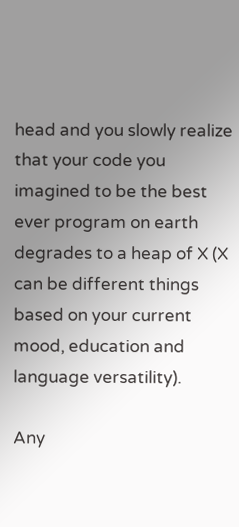head and you slowly realize that your code you imagined to be the best ever program on earth degrades to a heap of X (X can be different things based on your current mood, education and language versatility).

Any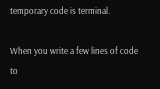temporary code is terminal.

When you write a few lines of code to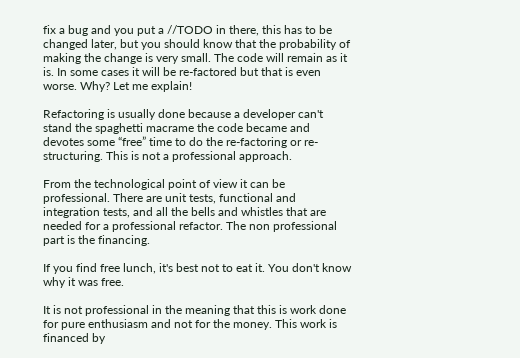fix a bug and you put a //TODO in there, this has to be changed later, but you should know that the probability of making the change is very small. The code will remain as it is. In some cases it will be re-factored but that is even worse. Why? Let me explain!

Refactoring is usually done because a developer can't stand the spaghetti macrame the code became and devotes some “free” time to do the re-factoring or re-structuring. This is not a professional approach.

From the technological point of view it can be professional. There are unit tests, functional and integration tests, and all the bells and whistles that are needed for a professional refactor. The non professional part is the financing.

If you find free lunch, it's best not to eat it. You don't know why it was free.

It is not professional in the meaning that this is work done for pure enthusiasm and not for the money. This work is financed by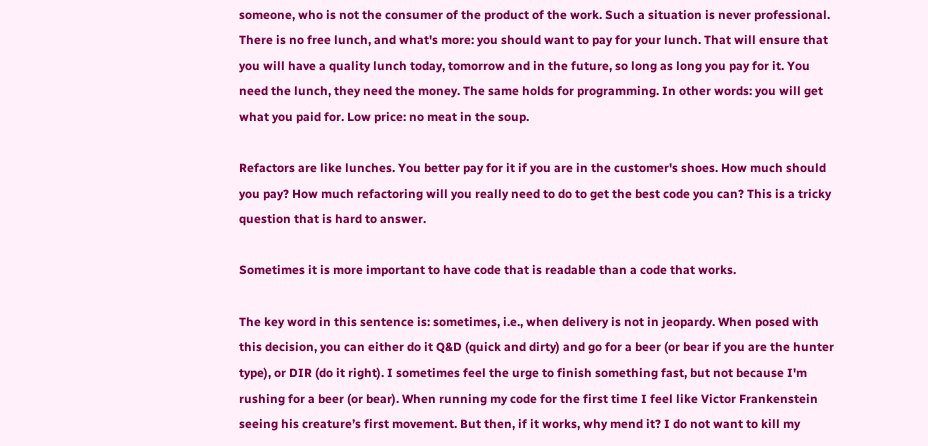someone, who is not the consumer of the product of the work. Such a situation is never professional. There is no free lunch, and what's more: you should want to pay for your lunch. That will ensure that you will have a quality lunch today, tomorrow and in the future, so long as long you pay for it. You need the lunch, they need the money. The same holds for programming. In other words: you will get what you paid for. Low price: no meat in the soup.

Refactors are like lunches. You better pay for it if you are in the customer's shoes. How much should you pay? How much refactoring will you really need to do to get the best code you can? This is a tricky question that is hard to answer.

Sometimes it is more important to have code that is readable than a code that works.

The key word in this sentence is: sometimes, i.e., when delivery is not in jeopardy. When posed with this decision, you can either do it Q&D (quick and dirty) and go for a beer (or bear if you are the hunter type), or DIR (do it right). I sometimes feel the urge to finish something fast, but not because I'm rushing for a beer (or bear). When running my code for the first time I feel like Victor Frankenstein seeing his creature’s first movement. But then, if it works, why mend it? I do not want to kill my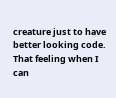creature just to have better looking code. That feeling when I can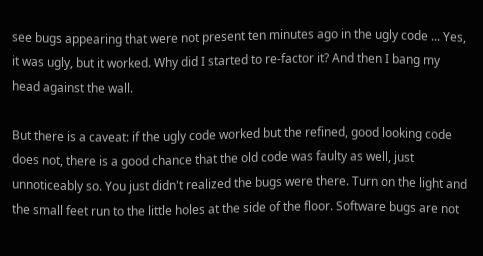see bugs appearing that were not present ten minutes ago in the ugly code ... Yes, it was ugly, but it worked. Why did I started to re-factor it? And then I bang my head against the wall.

But there is a caveat: if the ugly code worked but the refined, good looking code does not, there is a good chance that the old code was faulty as well, just unnoticeably so. You just didn't realized the bugs were there. Turn on the light and the small feet run to the little holes at the side of the floor. Software bugs are not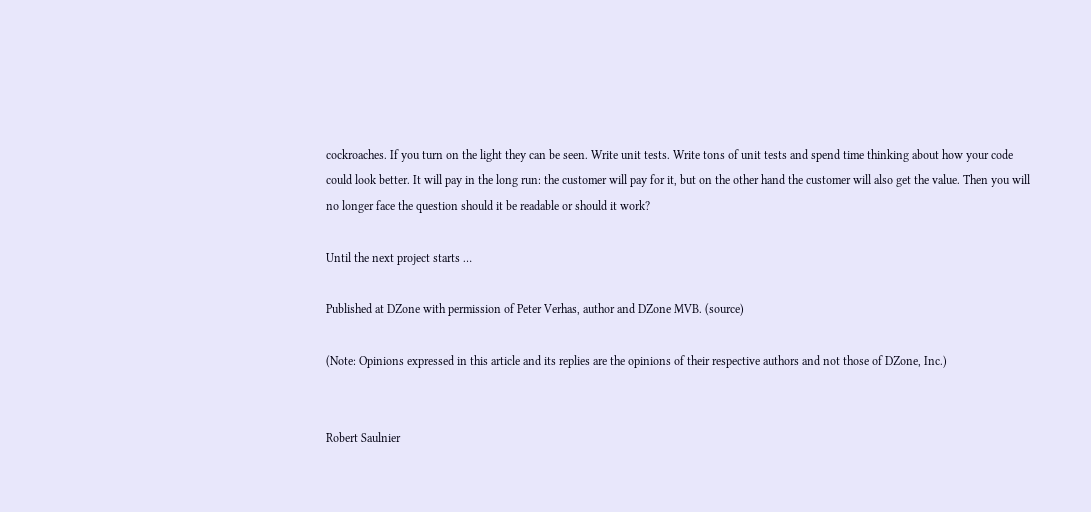cockroaches. If you turn on the light they can be seen. Write unit tests. Write tons of unit tests and spend time thinking about how your code could look better. It will pay in the long run: the customer will pay for it, but on the other hand the customer will also get the value. Then you will no longer face the question should it be readable or should it work?

Until the next project starts …

Published at DZone with permission of Peter Verhas, author and DZone MVB. (source)

(Note: Opinions expressed in this article and its replies are the opinions of their respective authors and not those of DZone, Inc.)


Robert Saulnier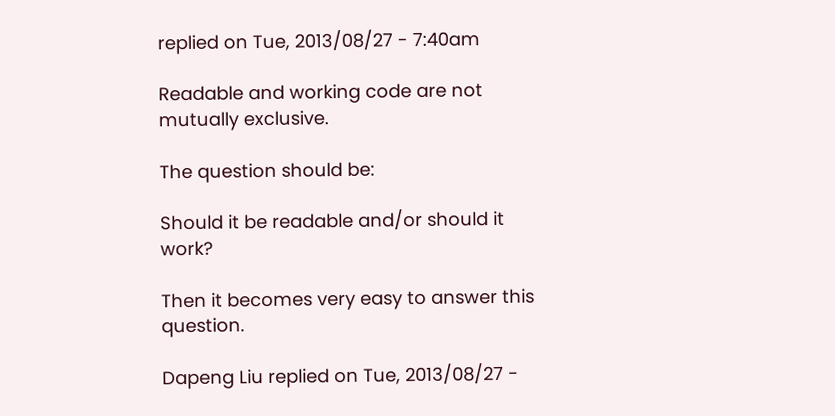replied on Tue, 2013/08/27 - 7:40am

Readable and working code are not mutually exclusive.

The question should be:

Should it be readable and/or should it work?

Then it becomes very easy to answer this question.

Dapeng Liu replied on Tue, 2013/08/27 -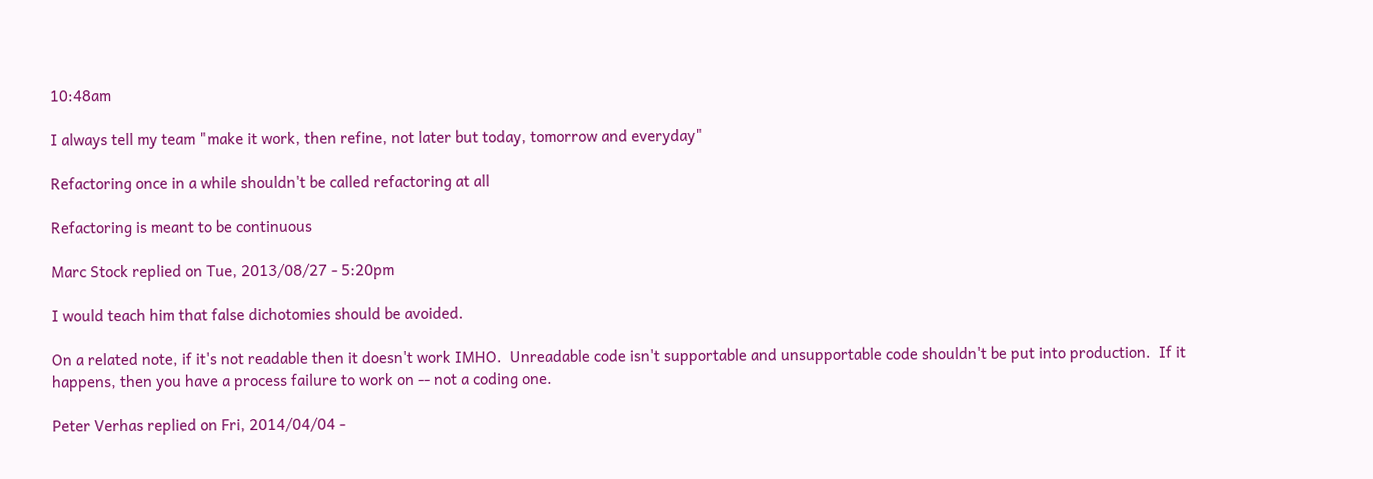10:48am

I always tell my team "make it work, then refine, not later but today, tomorrow and everyday"

Refactoring once in a while shouldn't be called refactoring at all

Refactoring is meant to be continuous

Marc Stock replied on Tue, 2013/08/27 - 5:20pm

I would teach him that false dichotomies should be avoided.

On a related note, if it's not readable then it doesn't work IMHO.  Unreadable code isn't supportable and unsupportable code shouldn't be put into production.  If it happens, then you have a process failure to work on -- not a coding one.

Peter Verhas replied on Fri, 2014/04/04 -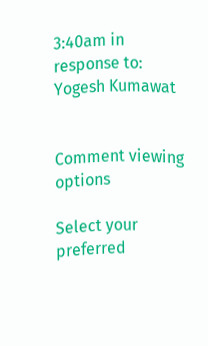3:40am in response to: Yogesh Kumawat


Comment viewing options

Select your preferred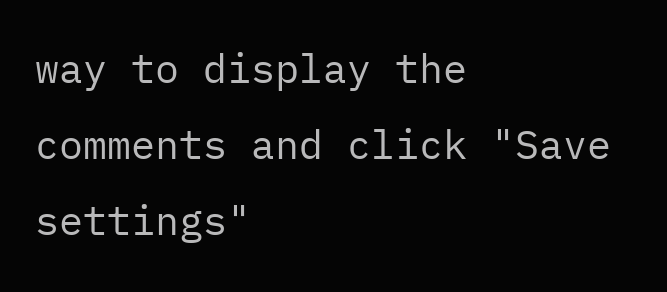way to display the comments and click "Save settings"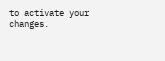to activate your changes.